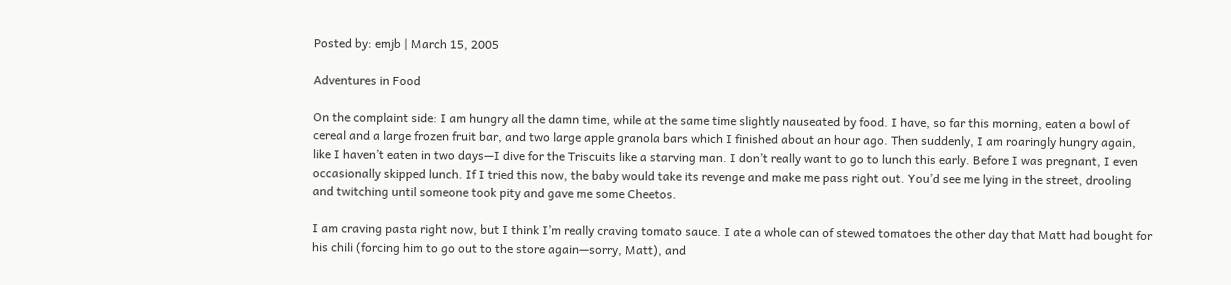Posted by: emjb | March 15, 2005

Adventures in Food

On the complaint side: I am hungry all the damn time, while at the same time slightly nauseated by food. I have, so far this morning, eaten a bowl of cereal and a large frozen fruit bar, and two large apple granola bars which I finished about an hour ago. Then suddenly, I am roaringly hungry again, like I haven’t eaten in two days—I dive for the Triscuits like a starving man. I don’t really want to go to lunch this early. Before I was pregnant, I even occasionally skipped lunch. If I tried this now, the baby would take its revenge and make me pass right out. You’d see me lying in the street, drooling and twitching until someone took pity and gave me some Cheetos.

I am craving pasta right now, but I think I’m really craving tomato sauce. I ate a whole can of stewed tomatoes the other day that Matt had bought for his chili (forcing him to go out to the store again—sorry, Matt), and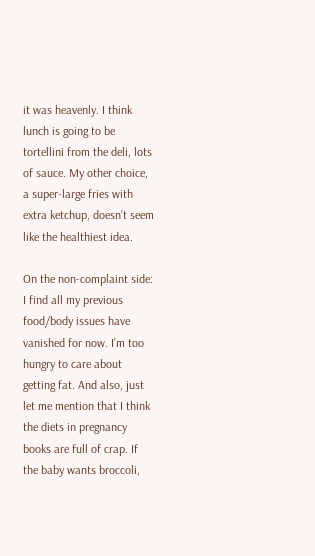it was heavenly. I think lunch is going to be tortellini from the deli, lots of sauce. My other choice, a super-large fries with extra ketchup, doesn’t seem like the healthiest idea.

On the non-complaint side: I find all my previous food/body issues have vanished for now. I’m too hungry to care about getting fat. And also, just let me mention that I think the diets in pregnancy books are full of crap. If the baby wants broccoli,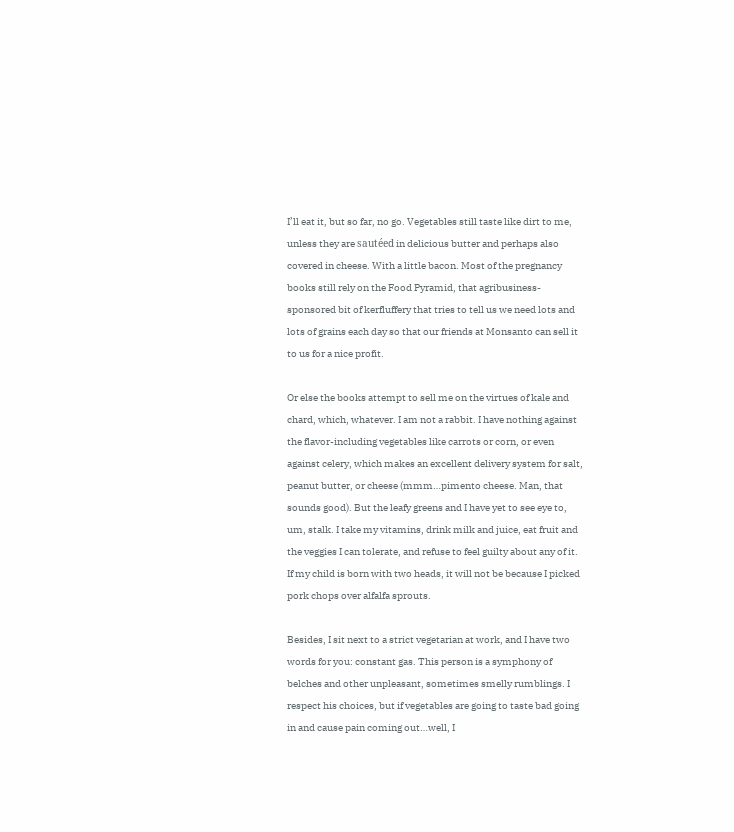I’ll eat it, but so far, no go. Vegetables still taste like dirt to me, unless they are sautéed in delicious butter and perhaps also covered in cheese. With a little bacon. Most of the pregnancy books still rely on the Food Pyramid, that agribusiness-sponsored bit of kerfluffery that tries to tell us we need lots and lots of grains each day so that our friends at Monsanto can sell it to us for a nice profit.

Or else the books attempt to sell me on the virtues of kale and chard, which, whatever. I am not a rabbit. I have nothing against the flavor-including vegetables like carrots or corn, or even against celery, which makes an excellent delivery system for salt, peanut butter, or cheese (mmm…pimento cheese. Man, that sounds good). But the leafy greens and I have yet to see eye to, um, stalk. I take my vitamins, drink milk and juice, eat fruit and the veggies I can tolerate, and refuse to feel guilty about any of it. If my child is born with two heads, it will not be because I picked pork chops over alfalfa sprouts.

Besides, I sit next to a strict vegetarian at work, and I have two words for you: constant gas. This person is a symphony of belches and other unpleasant, sometimes smelly rumblings. I respect his choices, but if vegetables are going to taste bad going in and cause pain coming out…well, I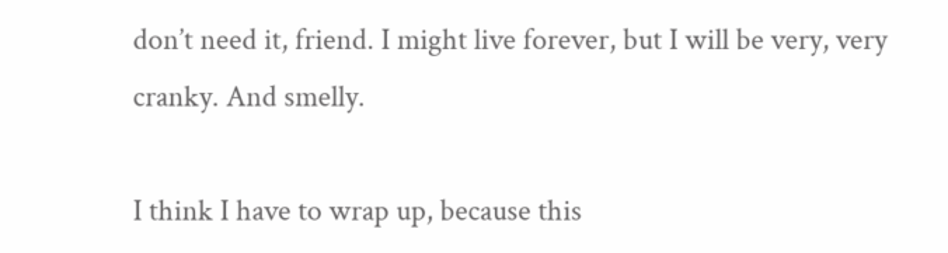don’t need it, friend. I might live forever, but I will be very, very cranky. And smelly.

I think I have to wrap up, because this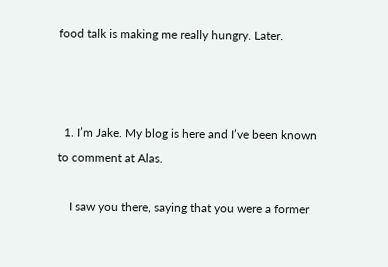food talk is making me really hungry. Later.



  1. I’m Jake. My blog is here and I’ve been known to comment at Alas.

    I saw you there, saying that you were a former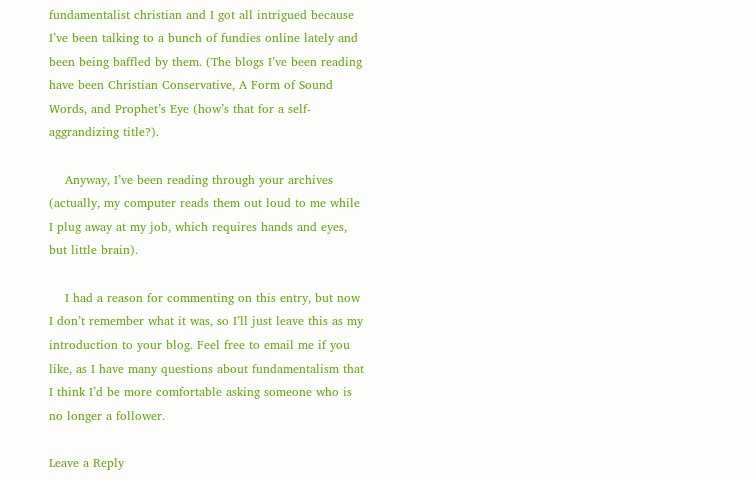fundamentalist christian and I got all intrigued because I’ve been talking to a bunch of fundies online lately and been being baffled by them. (The blogs I’ve been reading have been Christian Conservative, A Form of Sound Words, and Prophet’s Eye (how’s that for a self-aggrandizing title?).

    Anyway, I’ve been reading through your archives (actually, my computer reads them out loud to me while I plug away at my job, which requires hands and eyes, but little brain).

    I had a reason for commenting on this entry, but now I don’t remember what it was, so I’ll just leave this as my introduction to your blog. Feel free to email me if you like, as I have many questions about fundamentalism that I think I’d be more comfortable asking someone who is no longer a follower.

Leave a Reply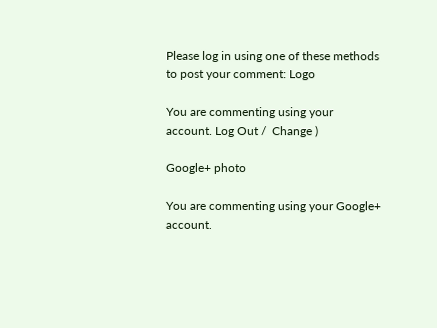Please log in using one of these methods to post your comment: Logo

You are commenting using your account. Log Out /  Change )

Google+ photo

You are commenting using your Google+ account.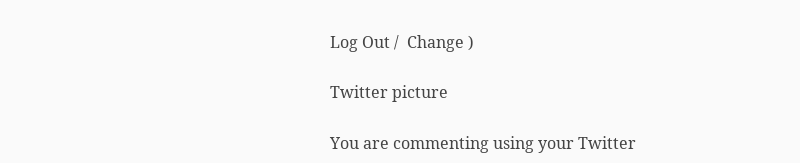Log Out /  Change )

Twitter picture

You are commenting using your Twitter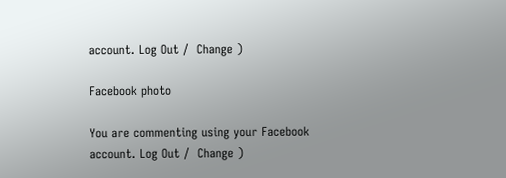account. Log Out /  Change )

Facebook photo

You are commenting using your Facebook account. Log Out /  Change )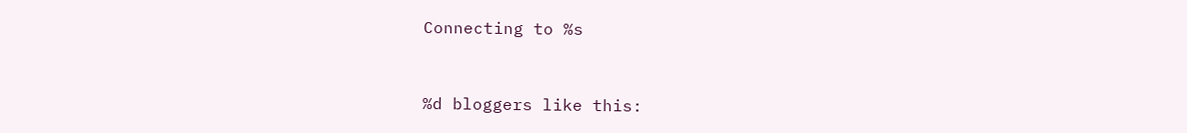Connecting to %s


%d bloggers like this: